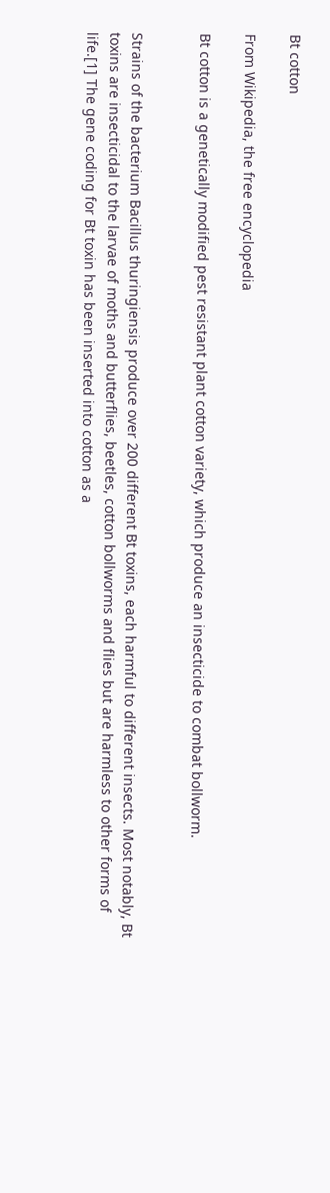Bt cotton

From Wikipedia, the free encyclopedia

Bt cotton is a genetically modified pest resistant plant cotton variety, which produce an insecticide to combat bollworm.


Strains of the bacterium Bacillus thuringiensis produce over 200 different Bt toxins, each harmful to different insects. Most notably, Bt toxins are insecticidal to the larvae of moths and butterflies, beetles, cotton bollworms and flies but are harmless to other forms of life.[1] The gene coding for Bt toxin has been inserted into cotton as a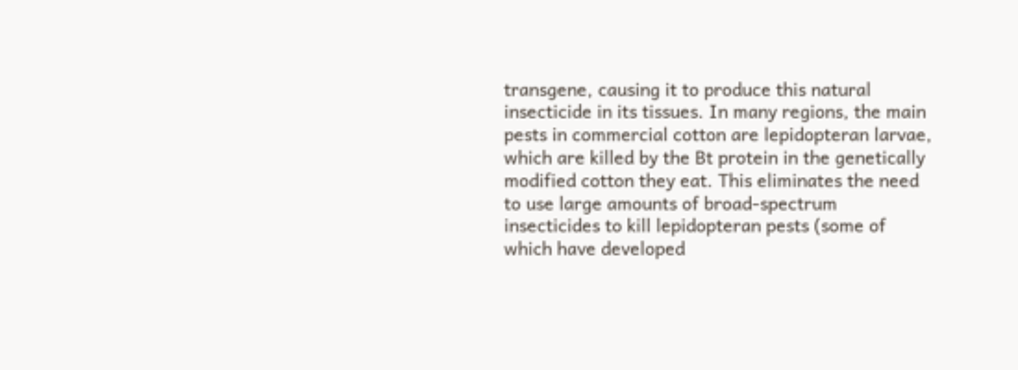transgene, causing it to produce this natural insecticide in its tissues. In many regions, the main pests in commercial cotton are lepidopteran larvae, which are killed by the Bt protein in the genetically modified cotton they eat. This eliminates the need to use large amounts of broad-spectrum insecticides to kill lepidopteran pests (some of which have developed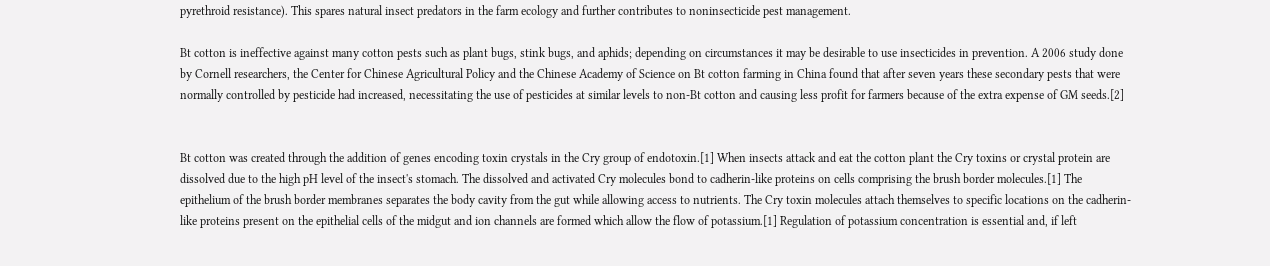pyrethroid resistance). This spares natural insect predators in the farm ecology and further contributes to noninsecticide pest management.

Bt cotton is ineffective against many cotton pests such as plant bugs, stink bugs, and aphids; depending on circumstances it may be desirable to use insecticides in prevention. A 2006 study done by Cornell researchers, the Center for Chinese Agricultural Policy and the Chinese Academy of Science on Bt cotton farming in China found that after seven years these secondary pests that were normally controlled by pesticide had increased, necessitating the use of pesticides at similar levels to non-Bt cotton and causing less profit for farmers because of the extra expense of GM seeds.[2]


Bt cotton was created through the addition of genes encoding toxin crystals in the Cry group of endotoxin.[1] When insects attack and eat the cotton plant the Cry toxins or crystal protein are dissolved due to the high pH level of the insect's stomach. The dissolved and activated Cry molecules bond to cadherin-like proteins on cells comprising the brush border molecules.[1] The epithelium of the brush border membranes separates the body cavity from the gut while allowing access to nutrients. The Cry toxin molecules attach themselves to specific locations on the cadherin-like proteins present on the epithelial cells of the midgut and ion channels are formed which allow the flow of potassium.[1] Regulation of potassium concentration is essential and, if left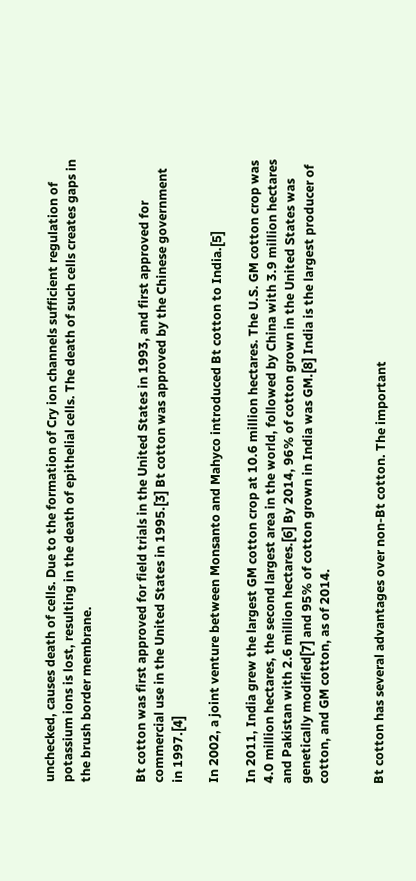unchecked, causes death of cells. Due to the formation of Cry ion channels sufficient regulation of potassium ions is lost, resulting in the death of epithelial cells. The death of such cells creates gaps in the brush border membrane.


Bt cotton was first approved for field trials in the United States in 1993, and first approved for commercial use in the United States in 1995.[3] Bt cotton was approved by the Chinese government in 1997.[4]

In 2002, a joint venture between Monsanto and Mahyco introduced Bt cotton to India.[5]

In 2011, India grew the largest GM cotton crop at 10.6 million hectares. The U.S. GM cotton crop was 4.0 million hectares, the second largest area in the world, followed by China with 3.9 million hectares and Pakistan with 2.6 million hectares.[6] By 2014, 96% of cotton grown in the United States was genetically modified[7] and 95% of cotton grown in India was GM.[8] India is the largest producer of cotton, and GM cotton, as of 2014.


Bt cotton has several advantages over non-Bt cotton. The important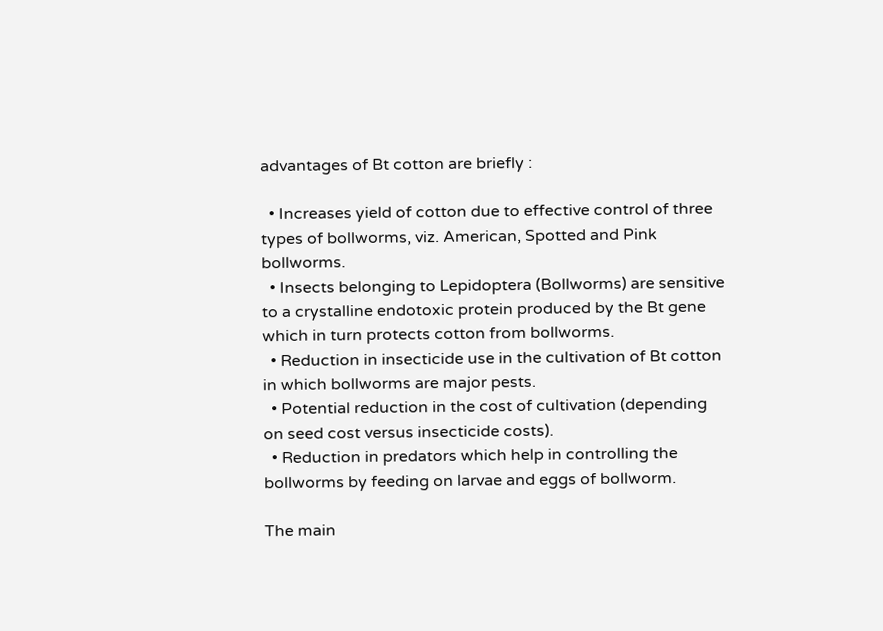advantages of Bt cotton are briefly :

  • Increases yield of cotton due to effective control of three types of bollworms, viz. American, Spotted and Pink bollworms.
  • Insects belonging to Lepidoptera (Bollworms) are sensitive to a crystalline endotoxic protein produced by the Bt gene which in turn protects cotton from bollworms.
  • Reduction in insecticide use in the cultivation of Bt cotton in which bollworms are major pests.
  • Potential reduction in the cost of cultivation (depending on seed cost versus insecticide costs).
  • Reduction in predators which help in controlling the bollworms by feeding on larvae and eggs of bollworm.

The main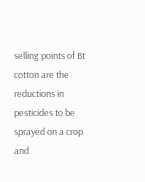selling points of Bt cotton are the reductions in pesticides to be sprayed on a crop and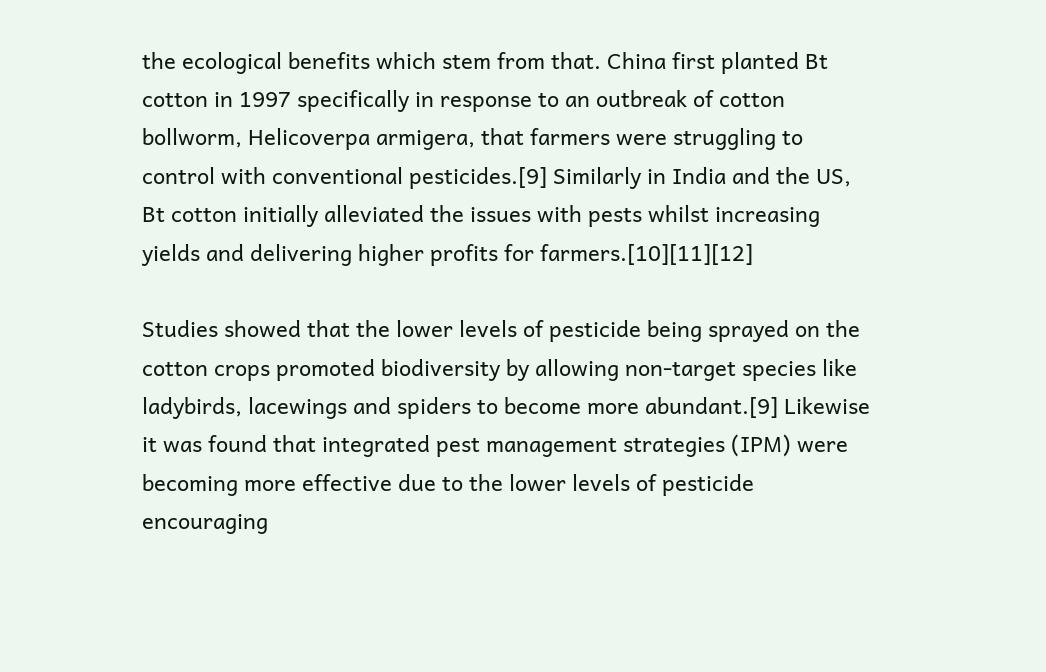the ecological benefits which stem from that. China first planted Bt cotton in 1997 specifically in response to an outbreak of cotton bollworm, Helicoverpa armigera, that farmers were struggling to control with conventional pesticides.[9] Similarly in India and the US, Bt cotton initially alleviated the issues with pests whilst increasing yields and delivering higher profits for farmers.[10][11][12]

Studies showed that the lower levels of pesticide being sprayed on the cotton crops promoted biodiversity by allowing non-target species like ladybirds, lacewings and spiders to become more abundant.[9] Likewise it was found that integrated pest management strategies (IPM) were becoming more effective due to the lower levels of pesticide encouraging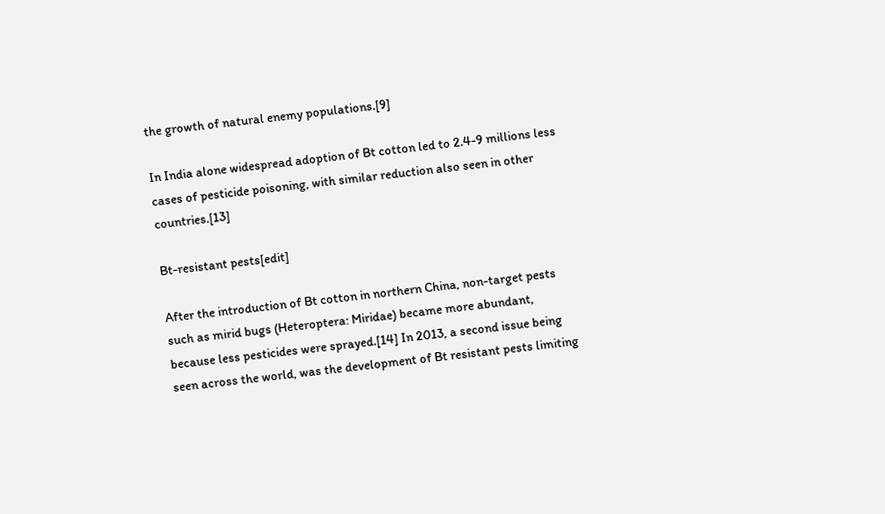the growth of natural enemy populations.[9]

In India alone widespread adoption of Bt cotton led to 2.4-9 millions less cases of pesticide poisoning, with similar reduction also seen in other countries.[13]

Bt-resistant pests[edit]

After the introduction of Bt cotton in northern China, non-target pests such as mirid bugs (Heteroptera: Miridae) became more abundant, because less pesticides were sprayed.[14] In 2013, a second issue being seen across the world, was the development of Bt resistant pests limiting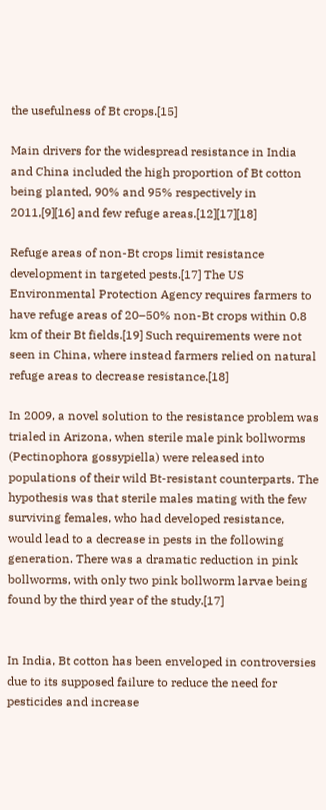the usefulness of Bt crops.[15]

Main drivers for the widespread resistance in India and China included the high proportion of Bt cotton being planted, 90% and 95% respectively in 2011,[9][16] and few refuge areas.[12][17][18]

Refuge areas of non-Bt crops limit resistance development in targeted pests.[17] The US Environmental Protection Agency requires farmers to have refuge areas of 20–50% non-Bt crops within 0.8 km of their Bt fields.[19] Such requirements were not seen in China, where instead farmers relied on natural refuge areas to decrease resistance.[18]

In 2009, a novel solution to the resistance problem was trialed in Arizona, when sterile male pink bollworms (Pectinophora gossypiella) were released into populations of their wild Bt-resistant counterparts. The hypothesis was that sterile males mating with the few surviving females, who had developed resistance, would lead to a decrease in pests in the following generation. There was a dramatic reduction in pink bollworms, with only two pink bollworm larvae being found by the third year of the study.[17]


In India, Bt cotton has been enveloped in controversies due to its supposed failure to reduce the need for pesticides and increase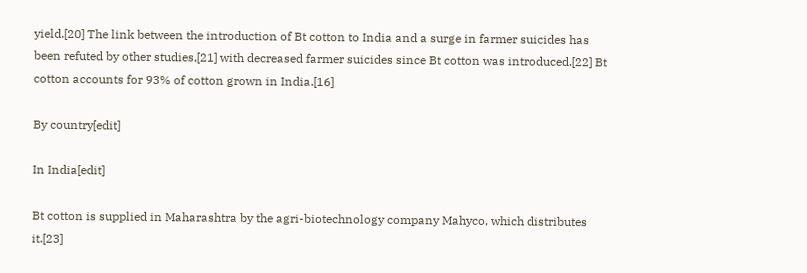yield.[20] The link between the introduction of Bt cotton to India and a surge in farmer suicides has been refuted by other studies,[21] with decreased farmer suicides since Bt cotton was introduced.[22] Bt cotton accounts for 93% of cotton grown in India.[16]

By country[edit]

In India[edit]

Bt cotton is supplied in Maharashtra by the agri-biotechnology company Mahyco, which distributes it.[23]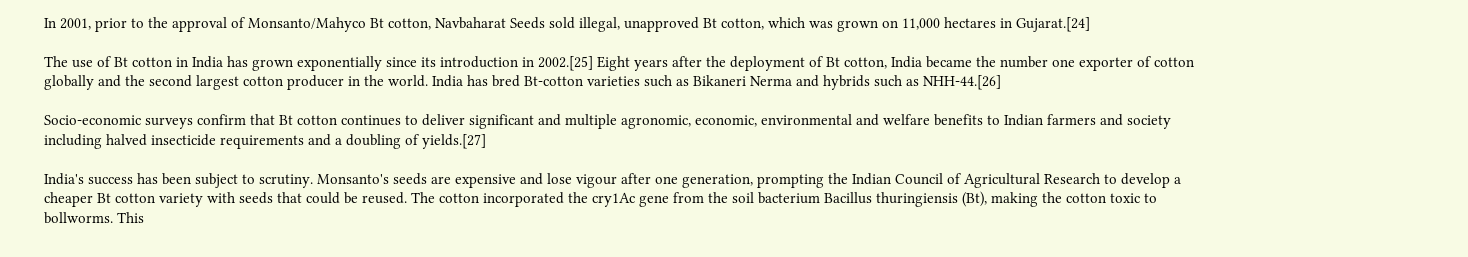In 2001, prior to the approval of Monsanto/Mahyco Bt cotton, Navbaharat Seeds sold illegal, unapproved Bt cotton, which was grown on 11,000 hectares in Gujarat.[24]

The use of Bt cotton in India has grown exponentially since its introduction in 2002.[25] Eight years after the deployment of Bt cotton, India became the number one exporter of cotton globally and the second largest cotton producer in the world. India has bred Bt-cotton varieties such as Bikaneri Nerma and hybrids such as NHH-44.[26]

Socio-economic surveys confirm that Bt cotton continues to deliver significant and multiple agronomic, economic, environmental and welfare benefits to Indian farmers and society including halved insecticide requirements and a doubling of yields.[27]

India's success has been subject to scrutiny. Monsanto's seeds are expensive and lose vigour after one generation, prompting the Indian Council of Agricultural Research to develop a cheaper Bt cotton variety with seeds that could be reused. The cotton incorporated the cry1Ac gene from the soil bacterium Bacillus thuringiensis (Bt), making the cotton toxic to bollworms. This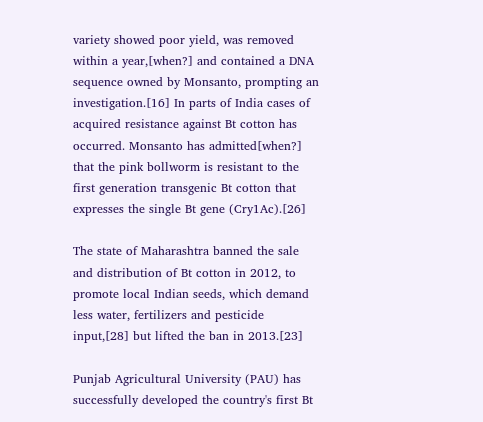variety showed poor yield, was removed within a year,[when?] and contained a DNA sequence owned by Monsanto, prompting an investigation.[16] In parts of India cases of acquired resistance against Bt cotton has occurred. Monsanto has admitted[when?] that the pink bollworm is resistant to the first generation transgenic Bt cotton that expresses the single Bt gene (Cry1Ac).[26]

The state of Maharashtra banned the sale and distribution of Bt cotton in 2012, to promote local Indian seeds, which demand less water, fertilizers and pesticide input,[28] but lifted the ban in 2013.[23]

Punjab Agricultural University (PAU) has successfully developed the country's first Bt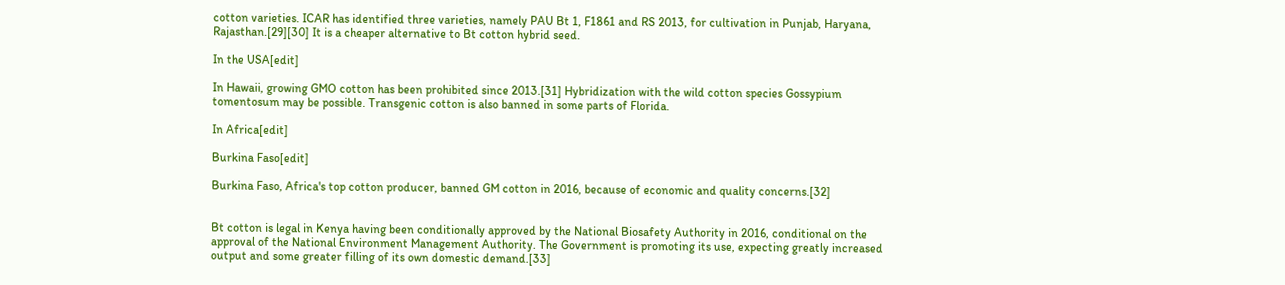cotton varieties. ICAR has identified three varieties, namely PAU Bt 1, F1861 and RS 2013, for cultivation in Punjab, Haryana, Rajasthan.[29][30] It is a cheaper alternative to Bt cotton hybrid seed.

In the USA[edit]

In Hawaii, growing GMO cotton has been prohibited since 2013.[31] Hybridization with the wild cotton species Gossypium tomentosum may be possible. Transgenic cotton is also banned in some parts of Florida.

In Africa[edit]

Burkina Faso[edit]

Burkina Faso, Africa's top cotton producer, banned GM cotton in 2016, because of economic and quality concerns.[32]


Bt cotton is legal in Kenya having been conditionally approved by the National Biosafety Authority in 2016, conditional on the approval of the National Environment Management Authority. The Government is promoting its use, expecting greatly increased output and some greater filling of its own domestic demand.[33]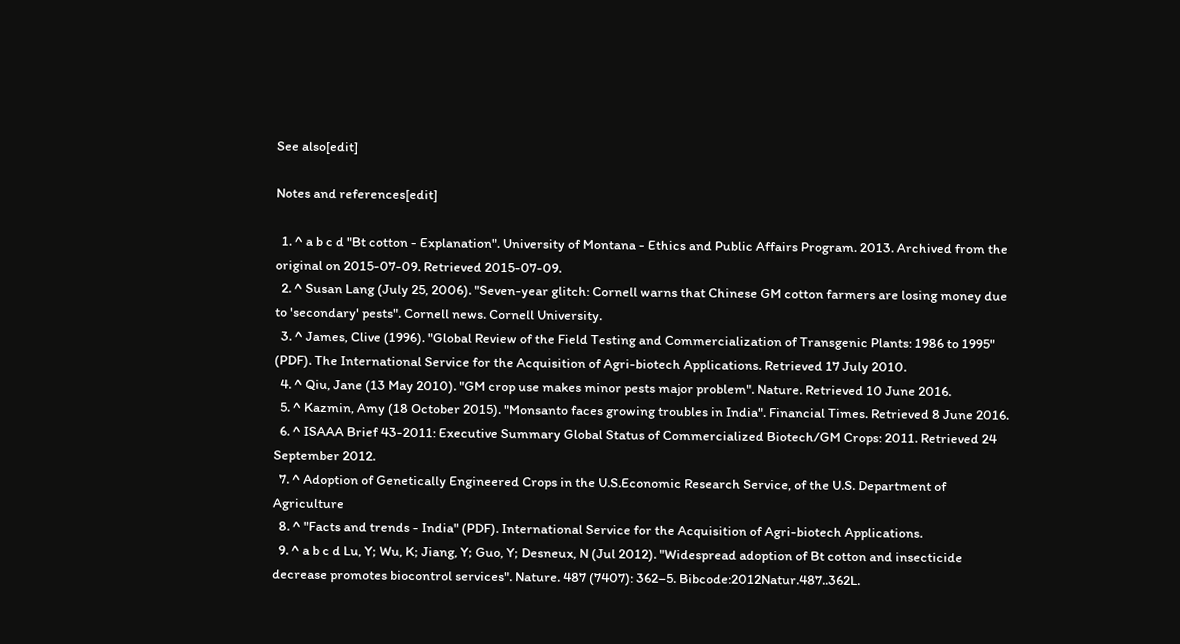See also[edit]

Notes and references[edit]

  1. ^ a b c d "Bt cotton - Explanation". University of Montana - Ethics and Public Affairs Program. 2013. Archived from the original on 2015-07-09. Retrieved 2015-07-09.
  2. ^ Susan Lang (July 25, 2006). "Seven-year glitch: Cornell warns that Chinese GM cotton farmers are losing money due to 'secondary' pests". Cornell news. Cornell University.
  3. ^ James, Clive (1996). "Global Review of the Field Testing and Commercialization of Transgenic Plants: 1986 to 1995" (PDF). The International Service for the Acquisition of Agri-biotech Applications. Retrieved 17 July 2010.
  4. ^ Qiu, Jane (13 May 2010). "GM crop use makes minor pests major problem". Nature. Retrieved 10 June 2016.
  5. ^ Kazmin, Amy (18 October 2015). "Monsanto faces growing troubles in India". Financial Times. Retrieved 8 June 2016.
  6. ^ ISAAA Brief 43-2011: Executive Summary Global Status of Commercialized Biotech/GM Crops: 2011. Retrieved 24 September 2012.
  7. ^ Adoption of Genetically Engineered Crops in the U.S.Economic Research Service, of the U.S. Department of Agriculture
  8. ^ "Facts and trends - India" (PDF). International Service for the Acquisition of Agri-biotech Applications.
  9. ^ a b c d Lu, Y; Wu, K; Jiang, Y; Guo, Y; Desneux, N (Jul 2012). "Widespread adoption of Bt cotton and insecticide decrease promotes biocontrol services". Nature. 487 (7407): 362–5. Bibcode:2012Natur.487..362L.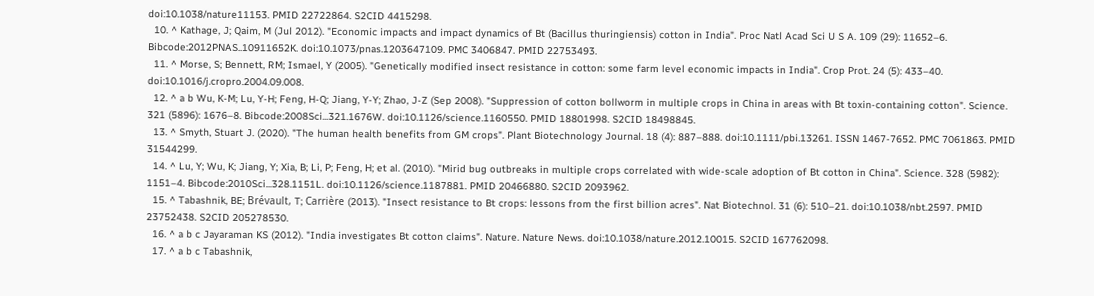doi:10.1038/nature11153. PMID 22722864. S2CID 4415298.
  10. ^ Kathage, J; Qaim, M (Jul 2012). "Economic impacts and impact dynamics of Bt (Bacillus thuringiensis) cotton in India". Proc Natl Acad Sci U S A. 109 (29): 11652–6. Bibcode:2012PNAS..10911652K. doi:10.1073/pnas.1203647109. PMC 3406847. PMID 22753493.
  11. ^ Morse, S; Bennett, RM; Ismael, Y (2005). "Genetically modified insect resistance in cotton: some farm level economic impacts in India". Crop Prot. 24 (5): 433–40. doi:10.1016/j.cropro.2004.09.008.
  12. ^ a b Wu, K-M; Lu, Y-H; Feng, H-Q; Jiang, Y-Y; Zhao, J-Z (Sep 2008). "Suppression of cotton bollworm in multiple crops in China in areas with Bt toxin-containing cotton". Science. 321 (5896): 1676–8. Bibcode:2008Sci...321.1676W. doi:10.1126/science.1160550. PMID 18801998. S2CID 18498845.
  13. ^ Smyth, Stuart J. (2020). "The human health benefits from GM crops". Plant Biotechnology Journal. 18 (4): 887–888. doi:10.1111/pbi.13261. ISSN 1467-7652. PMC 7061863. PMID 31544299.
  14. ^ Lu, Y; Wu, K; Jiang, Y; Xia, B; Li, P; Feng, H; et al. (2010). "Mirid bug outbreaks in multiple crops correlated with wide-scale adoption of Bt cotton in China". Science. 328 (5982): 1151–4. Bibcode:2010Sci...328.1151L. doi:10.1126/science.1187881. PMID 20466880. S2CID 2093962.
  15. ^ Tabashnik, BE; Brévault, T; Carrière (2013). "Insect resistance to Bt crops: lessons from the first billion acres". Nat Biotechnol. 31 (6): 510–21. doi:10.1038/nbt.2597. PMID 23752438. S2CID 205278530.
  16. ^ a b c Jayaraman KS (2012). "India investigates Bt cotton claims". Nature. Nature News. doi:10.1038/nature.2012.10015. S2CID 167762098.
  17. ^ a b c Tabashnik,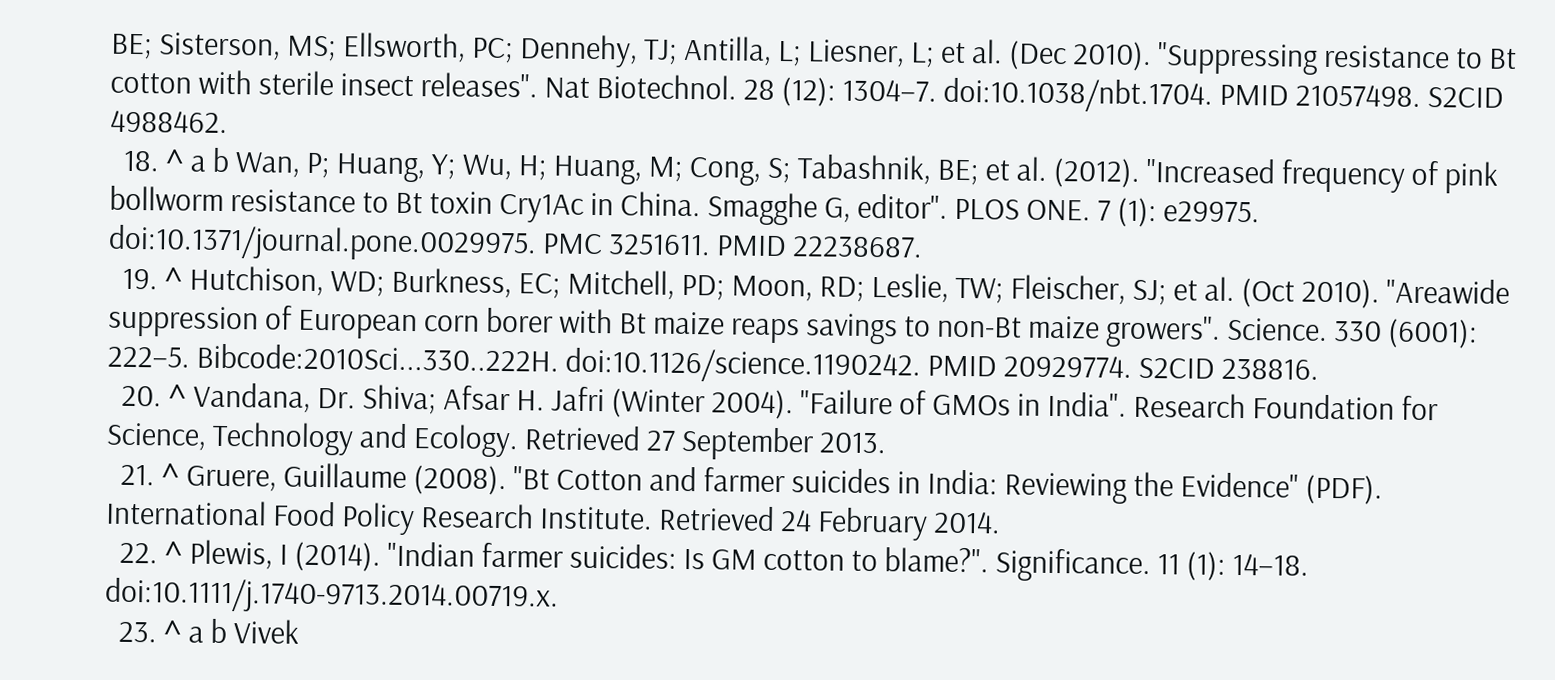BE; Sisterson, MS; Ellsworth, PC; Dennehy, TJ; Antilla, L; Liesner, L; et al. (Dec 2010). "Suppressing resistance to Bt cotton with sterile insect releases". Nat Biotechnol. 28 (12): 1304–7. doi:10.1038/nbt.1704. PMID 21057498. S2CID 4988462.
  18. ^ a b Wan, P; Huang, Y; Wu, H; Huang, M; Cong, S; Tabashnik, BE; et al. (2012). "Increased frequency of pink bollworm resistance to Bt toxin Cry1Ac in China. Smagghe G, editor". PLOS ONE. 7 (1): e29975. doi:10.1371/journal.pone.0029975. PMC 3251611. PMID 22238687.
  19. ^ Hutchison, WD; Burkness, EC; Mitchell, PD; Moon, RD; Leslie, TW; Fleischer, SJ; et al. (Oct 2010). "Areawide suppression of European corn borer with Bt maize reaps savings to non-Bt maize growers". Science. 330 (6001): 222–5. Bibcode:2010Sci...330..222H. doi:10.1126/science.1190242. PMID 20929774. S2CID 238816.
  20. ^ Vandana, Dr. Shiva; Afsar H. Jafri (Winter 2004). "Failure of GMOs in India". Research Foundation for Science, Technology and Ecology. Retrieved 27 September 2013.
  21. ^ Gruere, Guillaume (2008). "Bt Cotton and farmer suicides in India: Reviewing the Evidence" (PDF). International Food Policy Research Institute. Retrieved 24 February 2014.
  22. ^ Plewis, I (2014). "Indian farmer suicides: Is GM cotton to blame?". Significance. 11 (1): 14–18. doi:10.1111/j.1740-9713.2014.00719.x.
  23. ^ a b Vivek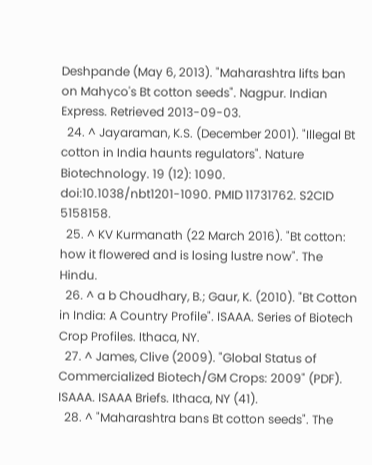Deshpande (May 6, 2013). "Maharashtra lifts ban on Mahyco's Bt cotton seeds". Nagpur. Indian Express. Retrieved 2013-09-03.
  24. ^ Jayaraman, K.S. (December 2001). "Illegal Bt cotton in India haunts regulators". Nature Biotechnology. 19 (12): 1090. doi:10.1038/nbt1201-1090. PMID 11731762. S2CID 5158158.
  25. ^ KV Kurmanath (22 March 2016). "Bt cotton: how it flowered and is losing lustre now". The Hindu.
  26. ^ a b Choudhary, B.; Gaur, K. (2010). "Bt Cotton in India: A Country Profile". ISAAA. Series of Biotech Crop Profiles. Ithaca, NY.
  27. ^ James, Clive (2009). "Global Status of Commercialized Biotech/GM Crops: 2009" (PDF). ISAAA. ISAAA Briefs. Ithaca, NY (41).
  28. ^ "Maharashtra bans Bt cotton seeds". The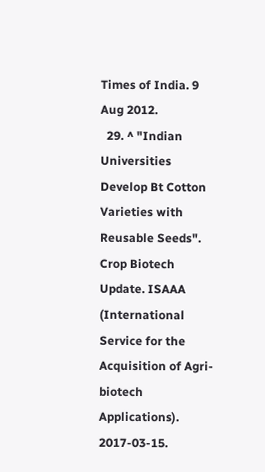Times of India. 9 Aug 2012.
  29. ^ "Indian Universities Develop Bt Cotton Varieties with Reusable Seeds". Crop Biotech Update. ISAAA (International Service for the Acquisition of Agri-biotech Applications). 2017-03-15.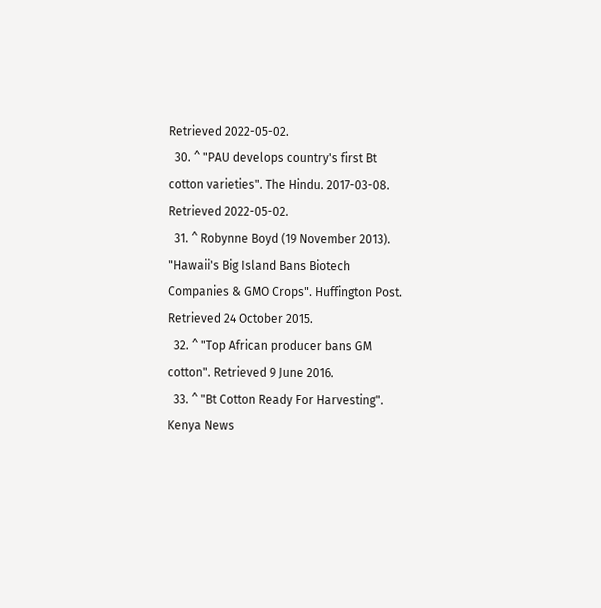Retrieved 2022-05-02.
  30. ^ "PAU develops country's first Bt cotton varieties". The Hindu. 2017-03-08. Retrieved 2022-05-02.
  31. ^ Robynne Boyd (19 November 2013). "Hawaii's Big Island Bans Biotech Companies & GMO Crops". Huffington Post. Retrieved 24 October 2015.
  32. ^ "Top African producer bans GM cotton". Retrieved 9 June 2016.
  33. ^ "Bt Cotton Ready For Harvesting". Kenya News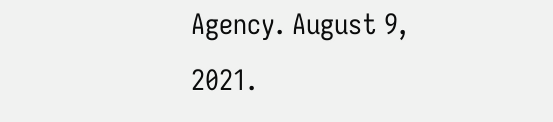Agency. August 9, 2021.